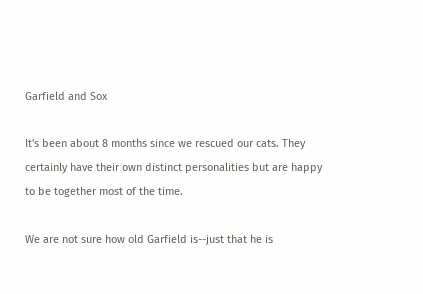Garfield and Sox

It's been about 8 months since we rescued our cats. They certainly have their own distinct personalities but are happy to be together most of the time.

We are not sure how old Garfield is--just that he is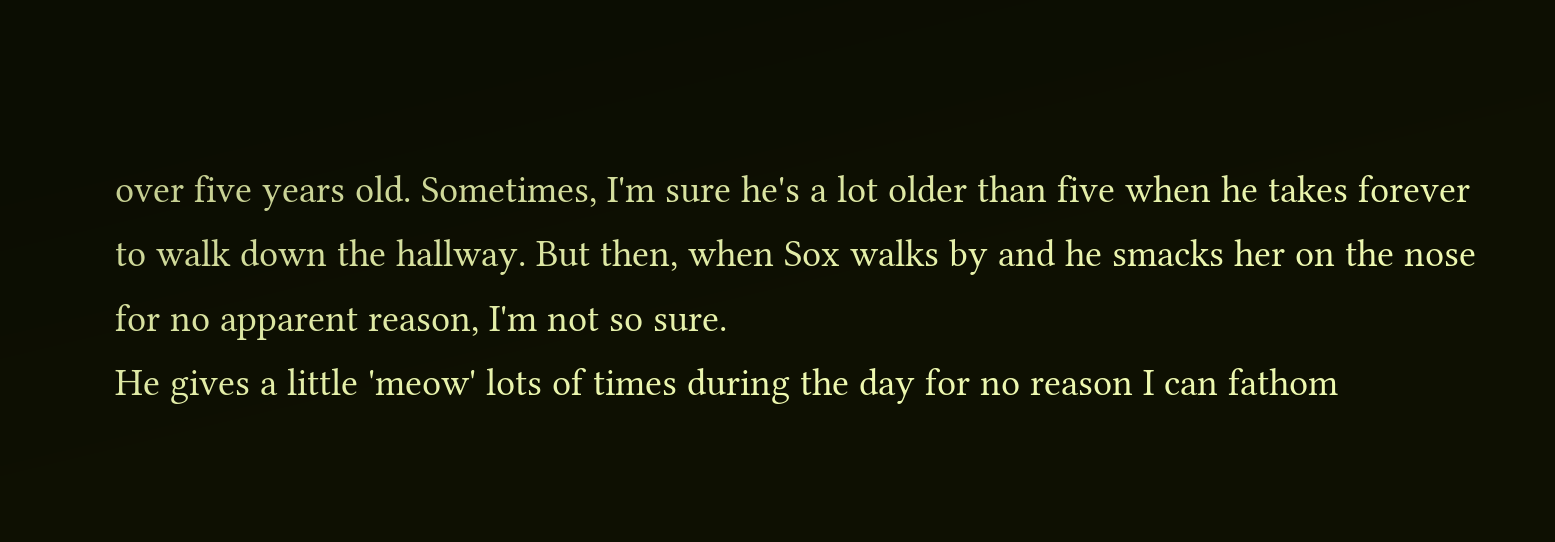over five years old. Sometimes, I'm sure he's a lot older than five when he takes forever to walk down the hallway. But then, when Sox walks by and he smacks her on the nose for no apparent reason, I'm not so sure.
He gives a little 'meow' lots of times during the day for no reason I can fathom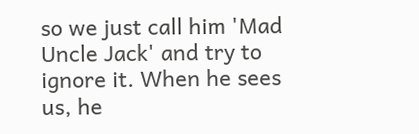so we just call him 'Mad Uncle Jack' and try to ignore it. When he sees us, he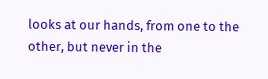looks at our hands, from one to the other, but never in the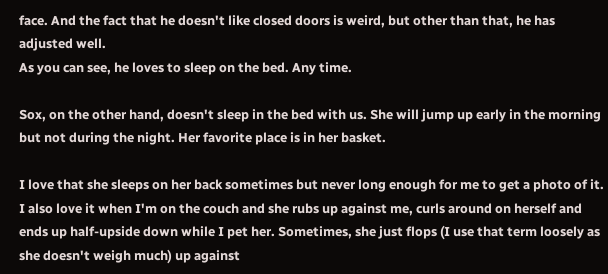face. And the fact that he doesn't like closed doors is weird, but other than that, he has adjusted well.
As you can see, he loves to sleep on the bed. Any time.

Sox, on the other hand, doesn't sleep in the bed with us. She will jump up early in the morning but not during the night. Her favorite place is in her basket.

I love that she sleeps on her back sometimes but never long enough for me to get a photo of it. I also love it when I'm on the couch and she rubs up against me, curls around on herself and ends up half-upside down while I pet her. Sometimes, she just flops (I use that term loosely as she doesn't weigh much) up against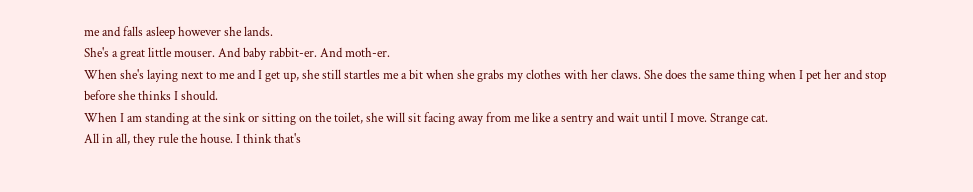me and falls asleep however she lands.
She's a great little mouser. And baby rabbit-er. And moth-er.
When she's laying next to me and I get up, she still startles me a bit when she grabs my clothes with her claws. She does the same thing when I pet her and stop before she thinks I should.
When I am standing at the sink or sitting on the toilet, she will sit facing away from me like a sentry and wait until I move. Strange cat.
All in all, they rule the house. I think that's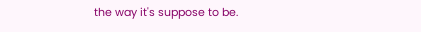the way it's suppose to be.